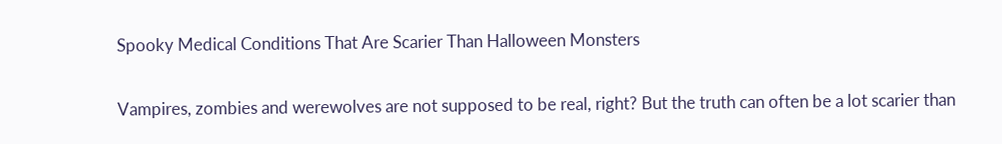Spooky Medical Conditions That Are Scarier Than Halloween Monsters

Vampires, zombies and werewolves are not supposed to be real, right? But the truth can often be a lot scarier than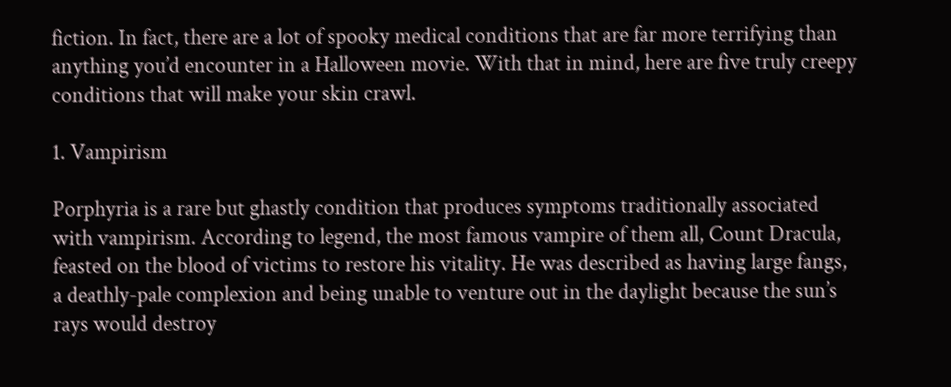fiction. In fact, there are a lot of spooky medical conditions that are far more terrifying than anything you’d encounter in a Halloween movie. With that in mind, here are five truly creepy conditions that will make your skin crawl.

1. Vampirism

Porphyria is a rare but ghastly condition that produces symptoms traditionally associated with vampirism. According to legend, the most famous vampire of them all, Count Dracula, feasted on the blood of victims to restore his vitality. He was described as having large fangs, a deathly-pale complexion and being unable to venture out in the daylight because the sun’s rays would destroy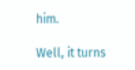him.

Well, it turns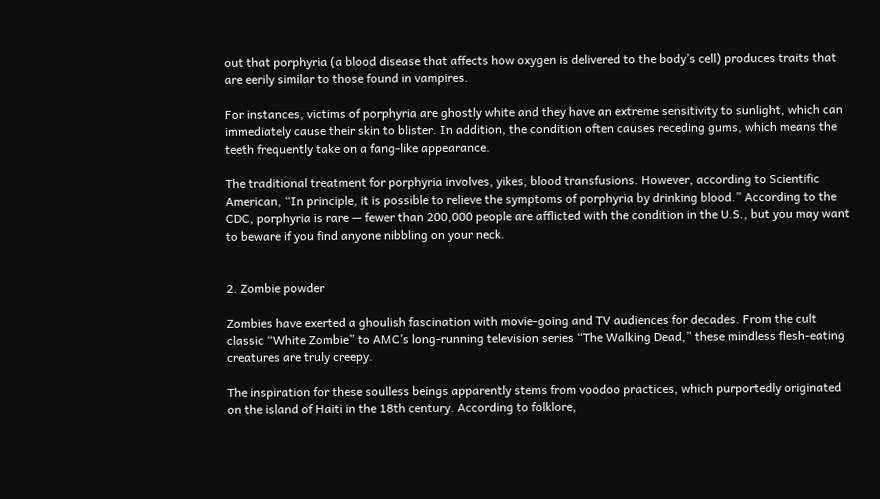out that porphyria (a blood disease that affects how oxygen is delivered to the body’s cell) produces traits that are eerily similar to those found in vampires.

For instances, victims of porphyria are ghostly white and they have an extreme sensitivity to sunlight, which can immediately cause their skin to blister. In addition, the condition often causes receding gums, which means the teeth frequently take on a fang-like appearance.

The traditional treatment for porphyria involves, yikes, blood transfusions. However, according to Scientific American, “In principle, it is possible to relieve the symptoms of porphyria by drinking blood.” According to the CDC, porphyria is rare — fewer than 200,000 people are afflicted with the condition in the U.S., but you may want to beware if you find anyone nibbling on your neck.


2. Zombie powder

Zombies have exerted a ghoulish fascination with movie-going and TV audiences for decades. From the cult classic “White Zombie” to AMC’s long-running television series “The Walking Dead,” these mindless flesh-eating creatures are truly creepy.

The inspiration for these soulless beings apparently stems from voodoo practices, which purportedly originated on the island of Haiti in the 18th century. According to folklore,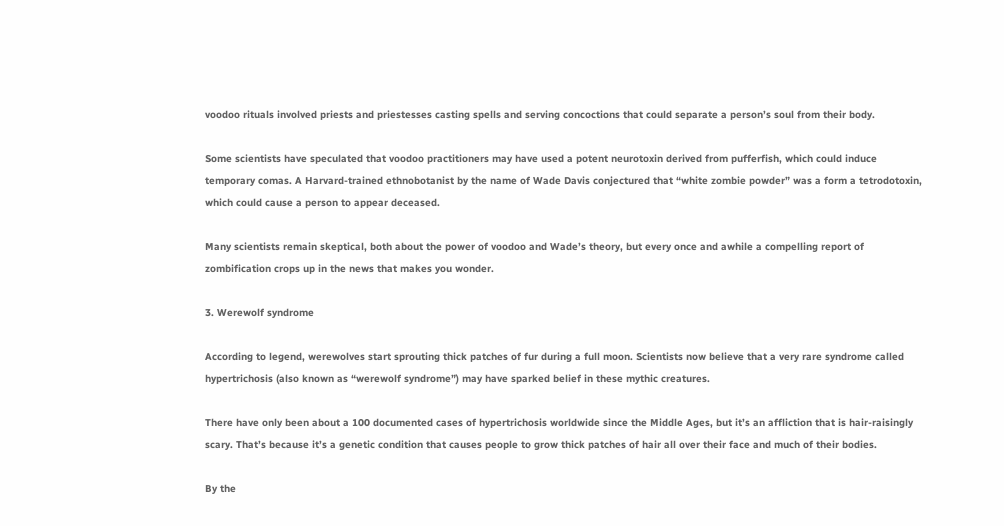voodoo rituals involved priests and priestesses casting spells and serving concoctions that could separate a person’s soul from their body.

Some scientists have speculated that voodoo practitioners may have used a potent neurotoxin derived from pufferfish, which could induce temporary comas. A Harvard-trained ethnobotanist by the name of Wade Davis conjectured that “white zombie powder” was a form a tetrodotoxin, which could cause a person to appear deceased.

Many scientists remain skeptical, both about the power of voodoo and Wade’s theory, but every once and awhile a compelling report of zombification crops up in the news that makes you wonder.

3. Werewolf syndrome

According to legend, werewolves start sprouting thick patches of fur during a full moon. Scientists now believe that a very rare syndrome called hypertrichosis (also known as “werewolf syndrome”) may have sparked belief in these mythic creatures.

There have only been about a 100 documented cases of hypertrichosis worldwide since the Middle Ages, but it’s an affliction that is hair-raisingly scary. That’s because it’s a genetic condition that causes people to grow thick patches of hair all over their face and much of their bodies.

By the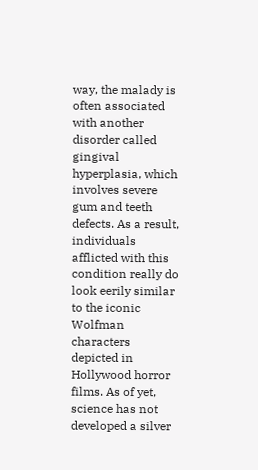way, the malady is often associated with another disorder called gingival hyperplasia, which involves severe gum and teeth defects. As a result, individuals afflicted with this condition really do look eerily similar to the iconic Wolfman characters depicted in Hollywood horror films. As of yet, science has not developed a silver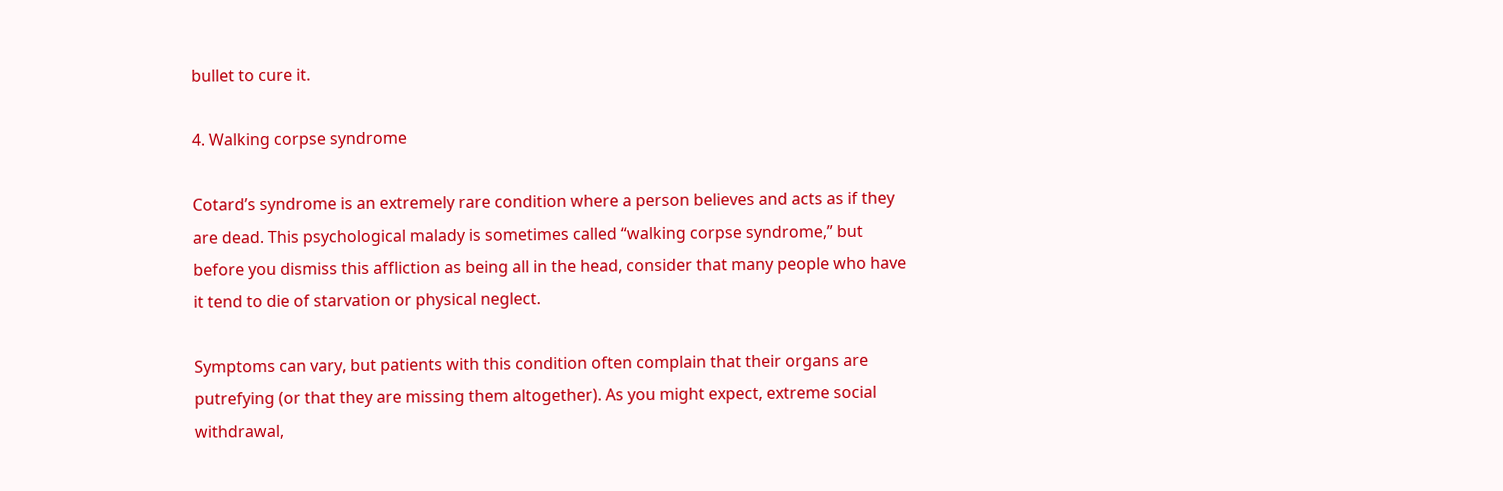bullet to cure it.

4. Walking corpse syndrome

Cotard’s syndrome is an extremely rare condition where a person believes and acts as if they are dead. This psychological malady is sometimes called “walking corpse syndrome,” but before you dismiss this affliction as being all in the head, consider that many people who have it tend to die of starvation or physical neglect.

Symptoms can vary, but patients with this condition often complain that their organs are putrefying (or that they are missing them altogether). As you might expect, extreme social withdrawal,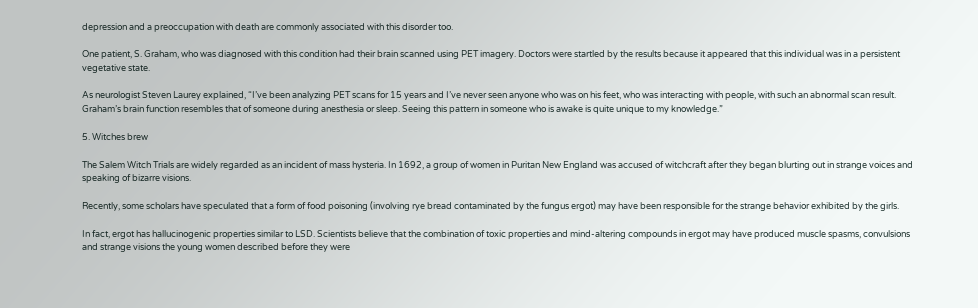depression and a preoccupation with death are commonly associated with this disorder too.

One patient, S. Graham, who was diagnosed with this condition had their brain scanned using PET imagery. Doctors were startled by the results because it appeared that this individual was in a persistent vegetative state.

As neurologist Steven Laurey explained, “I’ve been analyzing PET scans for 15 years and I’ve never seen anyone who was on his feet, who was interacting with people, with such an abnormal scan result. Graham’s brain function resembles that of someone during anesthesia or sleep. Seeing this pattern in someone who is awake is quite unique to my knowledge.”

5. Witches brew

The Salem Witch Trials are widely regarded as an incident of mass hysteria. In 1692, a group of women in Puritan New England was accused of witchcraft after they began blurting out in strange voices and speaking of bizarre visions.

Recently, some scholars have speculated that a form of food poisoning (involving rye bread contaminated by the fungus ergot) may have been responsible for the strange behavior exhibited by the girls.

In fact, ergot has hallucinogenic properties similar to LSD. Scientists believe that the combination of toxic properties and mind-altering compounds in ergot may have produced muscle spasms, convulsions and strange visions the young women described before they were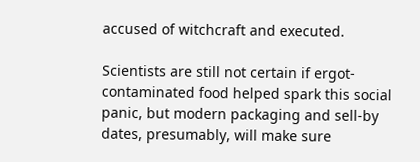accused of witchcraft and executed.

Scientists are still not certain if ergot-contaminated food helped spark this social panic, but modern packaging and sell-by dates, presumably, will make sure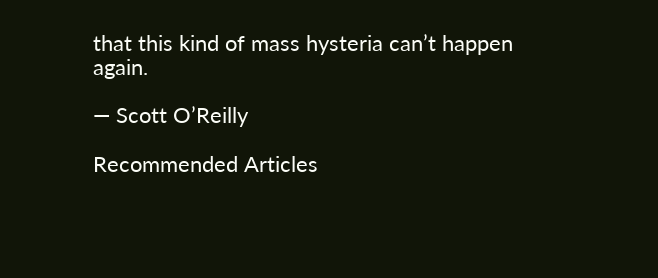that this kind of mass hysteria can’t happen again.

— Scott O’Reilly

Recommended Articles